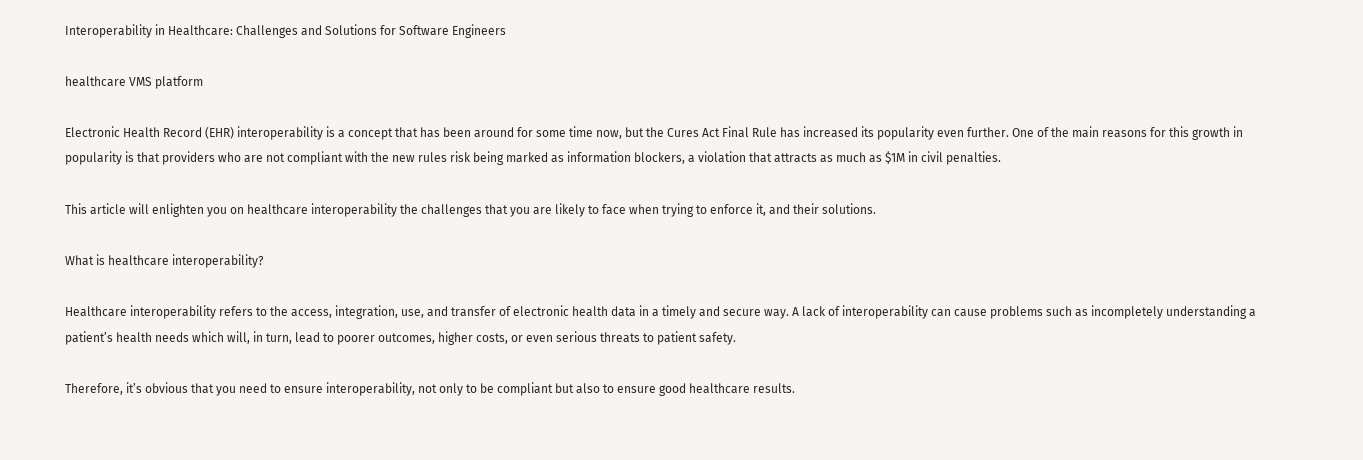Interoperability in Healthcare: Challenges and Solutions for Software Engineers

healthcare VMS platform

Electronic Health Record (EHR) interoperability is a concept that has been around for some time now, but the Cures Act Final Rule has increased its popularity even further. One of the main reasons for this growth in popularity is that providers who are not compliant with the new rules risk being marked as information blockers, a violation that attracts as much as $1M in civil penalties.

This article will enlighten you on healthcare interoperability the challenges that you are likely to face when trying to enforce it, and their solutions.

What is healthcare interoperability?

Healthcare interoperability refers to the access, integration, use, and transfer of electronic health data in a timely and secure way. A lack of interoperability can cause problems such as incompletely understanding a patient’s health needs which will, in turn, lead to poorer outcomes, higher costs, or even serious threats to patient safety.

Therefore, it’s obvious that you need to ensure interoperability, not only to be compliant but also to ensure good healthcare results.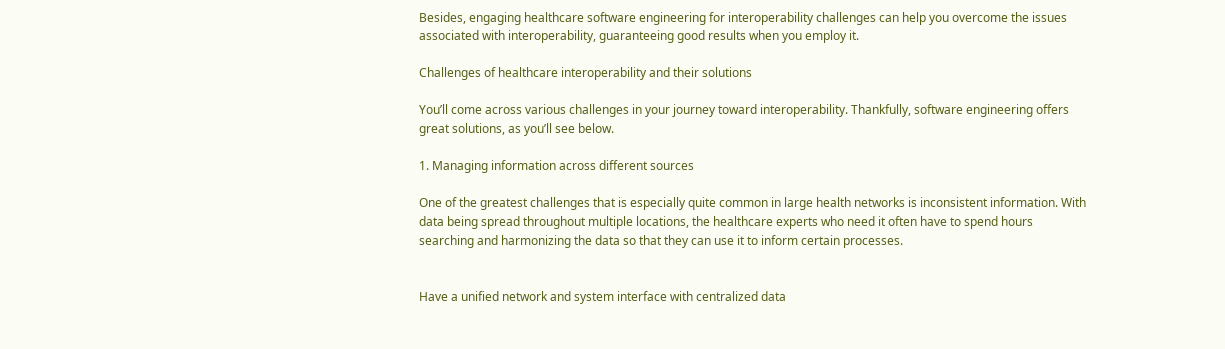Besides, engaging healthcare software engineering for interoperability challenges can help you overcome the issues associated with interoperability, guaranteeing good results when you employ it.

Challenges of healthcare interoperability and their solutions

You’ll come across various challenges in your journey toward interoperability. Thankfully, software engineering offers great solutions, as you’ll see below.

1. Managing information across different sources

One of the greatest challenges that is especially quite common in large health networks is inconsistent information. With data being spread throughout multiple locations, the healthcare experts who need it often have to spend hours searching and harmonizing the data so that they can use it to inform certain processes.


Have a unified network and system interface with centralized data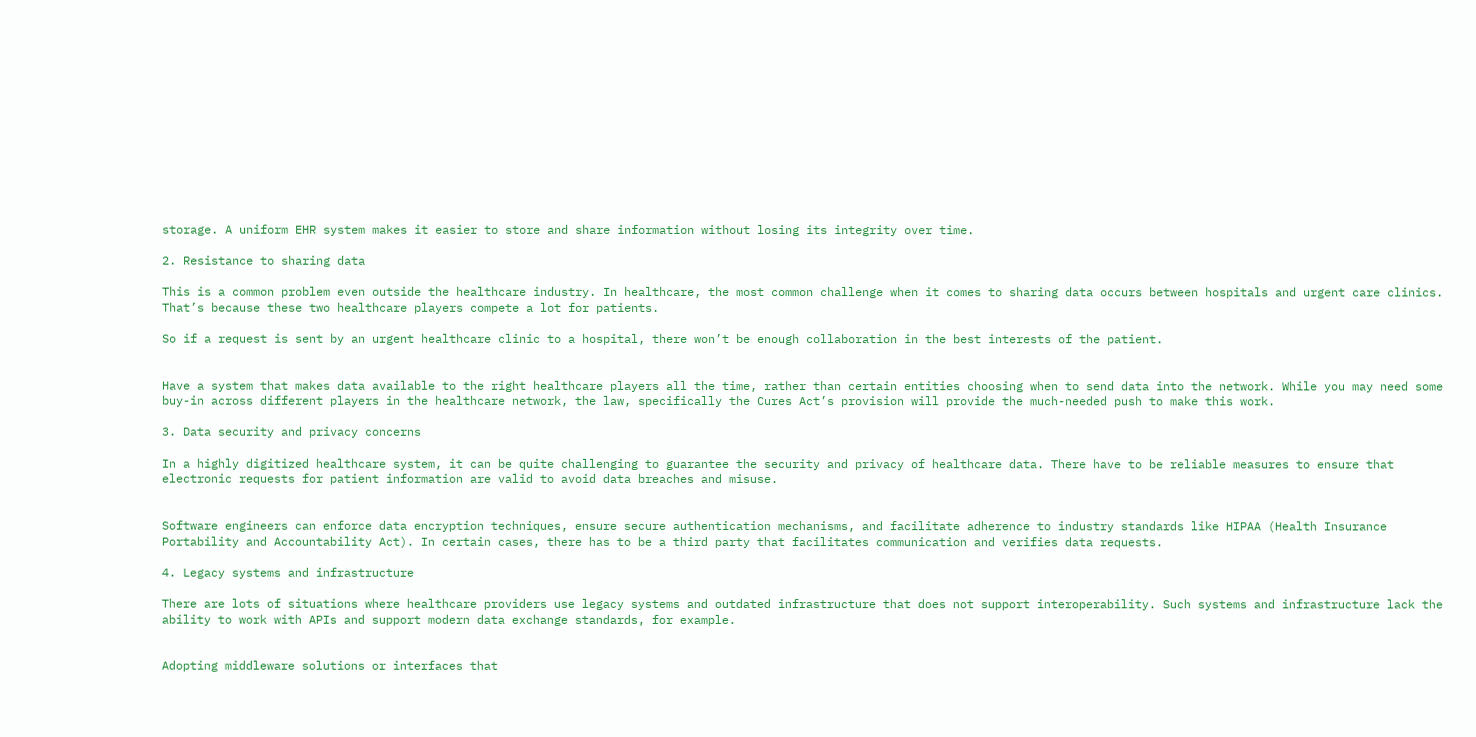storage. A uniform EHR system makes it easier to store and share information without losing its integrity over time.

2. Resistance to sharing data

This is a common problem even outside the healthcare industry. In healthcare, the most common challenge when it comes to sharing data occurs between hospitals and urgent care clinics. That’s because these two healthcare players compete a lot for patients.

So if a request is sent by an urgent healthcare clinic to a hospital, there won’t be enough collaboration in the best interests of the patient.


Have a system that makes data available to the right healthcare players all the time, rather than certain entities choosing when to send data into the network. While you may need some buy-in across different players in the healthcare network, the law, specifically the Cures Act’s provision will provide the much-needed push to make this work.

3. Data security and privacy concerns

In a highly digitized healthcare system, it can be quite challenging to guarantee the security and privacy of healthcare data. There have to be reliable measures to ensure that electronic requests for patient information are valid to avoid data breaches and misuse.


Software engineers can enforce data encryption techniques, ensure secure authentication mechanisms, and facilitate adherence to industry standards like HIPAA (Health Insurance Portability and Accountability Act). In certain cases, there has to be a third party that facilitates communication and verifies data requests.

4. Legacy systems and infrastructure

There are lots of situations where healthcare providers use legacy systems and outdated infrastructure that does not support interoperability. Such systems and infrastructure lack the ability to work with APIs and support modern data exchange standards, for example.


Adopting middleware solutions or interfaces that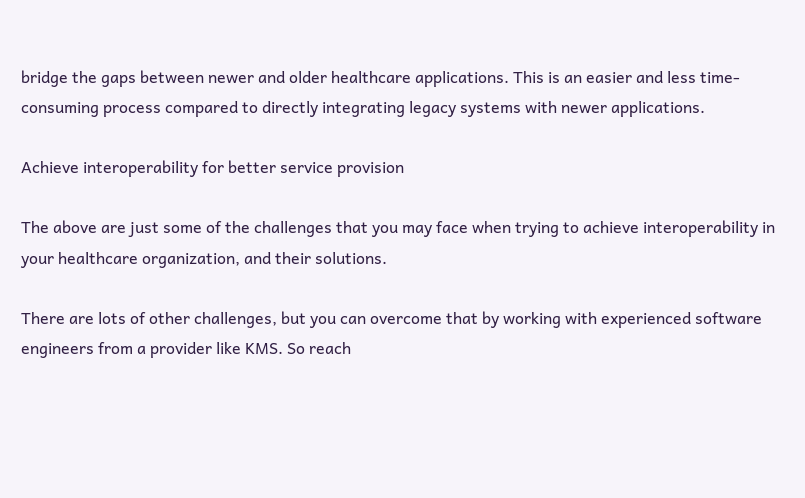bridge the gaps between newer and older healthcare applications. This is an easier and less time-consuming process compared to directly integrating legacy systems with newer applications.

Achieve interoperability for better service provision

The above are just some of the challenges that you may face when trying to achieve interoperability in your healthcare organization, and their solutions.

There are lots of other challenges, but you can overcome that by working with experienced software engineers from a provider like KMS. So reach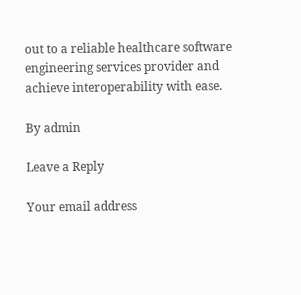out to a reliable healthcare software engineering services provider and achieve interoperability with ease.

By admin

Leave a Reply

Your email address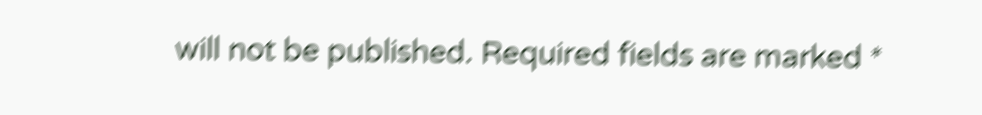will not be published. Required fields are marked *